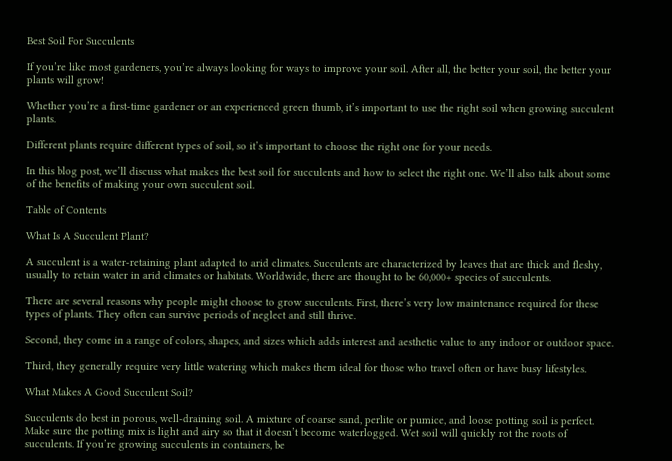Best Soil For Succulents

If you’re like most gardeners, you’re always looking for ways to improve your soil. After all, the better your soil, the better your plants will grow!

Whether you’re a first-time gardener or an experienced green thumb, it’s important to use the right soil when growing succulent plants.

Different plants require different types of soil, so it’s important to choose the right one for your needs.

In this blog post, we’ll discuss what makes the best soil for succulents and how to select the right one. We’ll also talk about some of the benefits of making your own succulent soil.

Table of Contents

What Is A Succulent Plant?

A succulent is a water-retaining plant adapted to arid climates. Succulents are characterized by leaves that are thick and fleshy, usually to retain water in arid climates or habitats. Worldwide, there are thought to be 60,000+ species of succulents.

There are several reasons why people might choose to grow succulents. First, there’s very low maintenance required for these types of plants. They often can survive periods of neglect and still thrive.

Second, they come in a range of colors, shapes, and sizes which adds interest and aesthetic value to any indoor or outdoor space.

Third, they generally require very little watering which makes them ideal for those who travel often or have busy lifestyles.

What Makes A Good Succulent Soil?

Succulents do best in porous, well-draining soil. A mixture of coarse sand, perlite or pumice, and loose potting soil is perfect. Make sure the potting mix is light and airy so that it doesn’t become waterlogged. Wet soil will quickly rot the roots of succulents. If you’re growing succulents in containers, be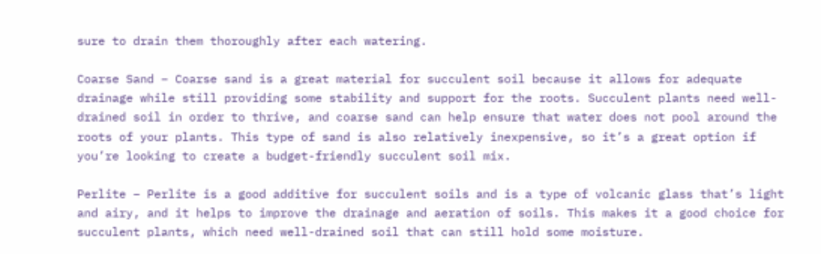sure to drain them thoroughly after each watering.

Coarse Sand – Coarse sand is a great material for succulent soil because it allows for adequate drainage while still providing some stability and support for the roots. Succulent plants need well-drained soil in order to thrive, and coarse sand can help ensure that water does not pool around the roots of your plants. This type of sand is also relatively inexpensive, so it’s a great option if you’re looking to create a budget-friendly succulent soil mix.

Perlite – Perlite is a good additive for succulent soils and is a type of volcanic glass that’s light and airy, and it helps to improve the drainage and aeration of soils. This makes it a good choice for succulent plants, which need well-drained soil that can still hold some moisture.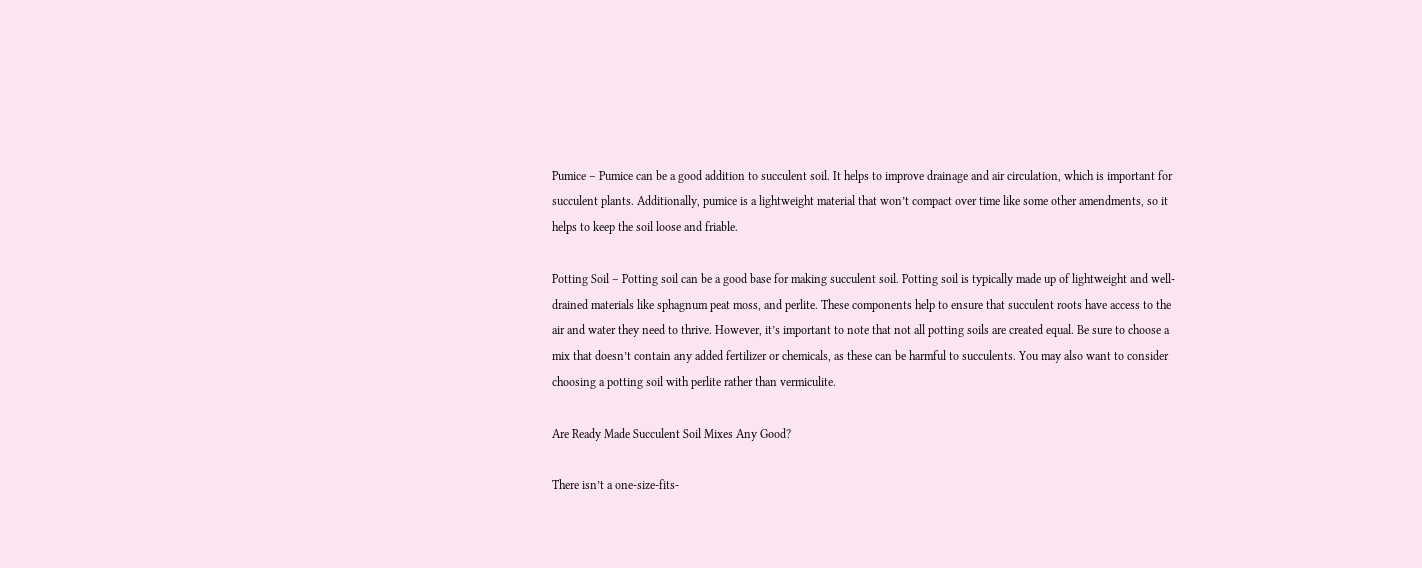Pumice – Pumice can be a good addition to succulent soil. It helps to improve drainage and air circulation, which is important for succulent plants. Additionally, pumice is a lightweight material that won’t compact over time like some other amendments, so it helps to keep the soil loose and friable.

Potting Soil – Potting soil can be a good base for making succulent soil. Potting soil is typically made up of lightweight and well-drained materials like sphagnum peat moss, and perlite. These components help to ensure that succulent roots have access to the air and water they need to thrive. However, it’s important to note that not all potting soils are created equal. Be sure to choose a mix that doesn’t contain any added fertilizer or chemicals, as these can be harmful to succulents. You may also want to consider choosing a potting soil with perlite rather than vermiculite.

Are Ready Made Succulent Soil Mixes Any Good?

There isn’t a one-size-fits-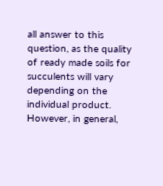all answer to this question, as the quality of ready made soils for succulents will vary depending on the individual product. However, in general,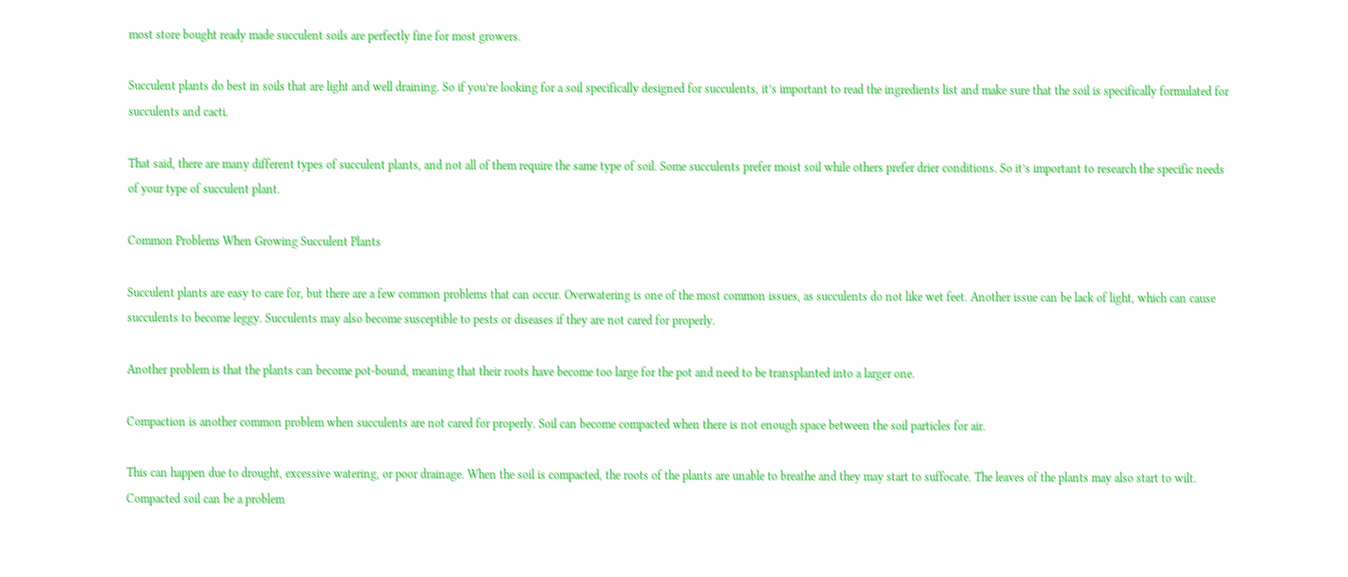most store bought ready made succulent soils are perfectly fine for most growers.

Succulent plants do best in soils that are light and well draining. So if you’re looking for a soil specifically designed for succulents, it’s important to read the ingredients list and make sure that the soil is specifically formulated for succulents and cacti.

That said, there are many different types of succulent plants, and not all of them require the same type of soil. Some succulents prefer moist soil while others prefer drier conditions. So it’s important to research the specific needs of your type of succulent plant.

Common Problems When Growing Succulent Plants

Succulent plants are easy to care for, but there are a few common problems that can occur. Overwatering is one of the most common issues, as succulents do not like wet feet. Another issue can be lack of light, which can cause succulents to become leggy. Succulents may also become susceptible to pests or diseases if they are not cared for properly.

Another problem is that the plants can become pot-bound, meaning that their roots have become too large for the pot and need to be transplanted into a larger one.

Compaction is another common problem when succulents are not cared for properly. Soil can become compacted when there is not enough space between the soil particles for air.

This can happen due to drought, excessive watering, or poor drainage. When the soil is compacted, the roots of the plants are unable to breathe and they may start to suffocate. The leaves of the plants may also start to wilt. Compacted soil can be a problem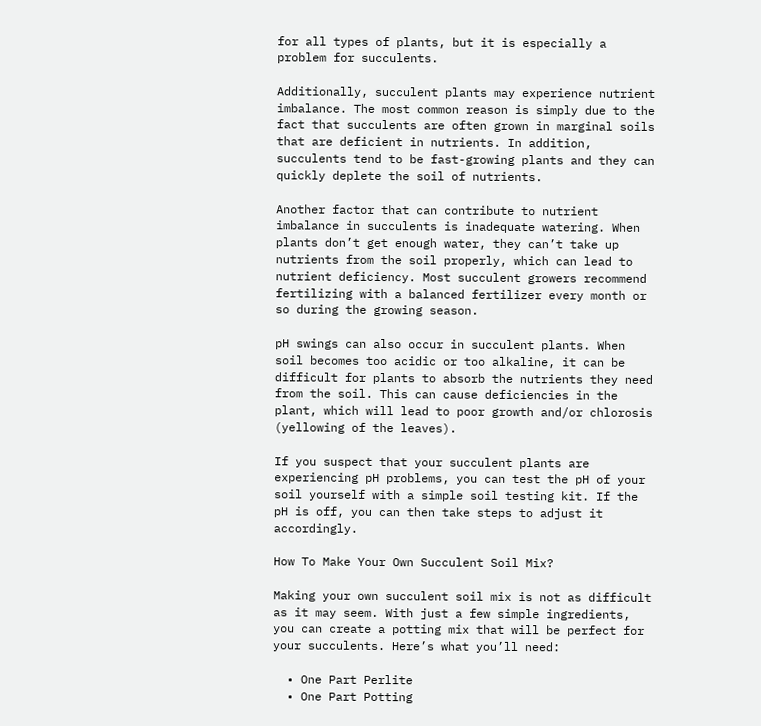for all types of plants, but it is especially a problem for succulents.

Additionally, succulent plants may experience nutrient imbalance. The most common reason is simply due to the fact that succulents are often grown in marginal soils that are deficient in nutrients. In addition, succulents tend to be fast-growing plants and they can quickly deplete the soil of nutrients.

Another factor that can contribute to nutrient imbalance in succulents is inadequate watering. When plants don’t get enough water, they can’t take up nutrients from the soil properly, which can lead to nutrient deficiency. Most succulent growers recommend fertilizing with a balanced fertilizer every month or so during the growing season.

pH swings can also occur in succulent plants. When soil becomes too acidic or too alkaline, it can be difficult for plants to absorb the nutrients they need from the soil. This can cause deficiencies in the plant, which will lead to poor growth and/or chlorosis (yellowing of the leaves).

If you suspect that your succulent plants are experiencing pH problems, you can test the pH of your soil yourself with a simple soil testing kit. If the pH is off, you can then take steps to adjust it accordingly.

How To Make Your Own Succulent Soil Mix?

Making your own succulent soil mix is not as difficult as it may seem. With just a few simple ingredients, you can create a potting mix that will be perfect for your succulents. Here’s what you’ll need:

  • One Part Perlite
  • One Part Potting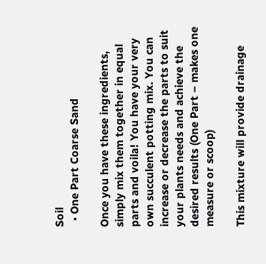Soil
  • One Part Coarse Sand

Once you have these ingredients, simply mix them together in equal parts and voila! You have your very own succulent potting mix. You can increase or decrease the parts to suit your plants needs and achieve the desired results (One Part – makes one measure or scoop)

This mixture will provide drainage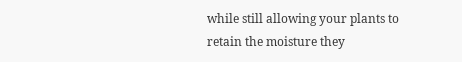while still allowing your plants to retain the moisture they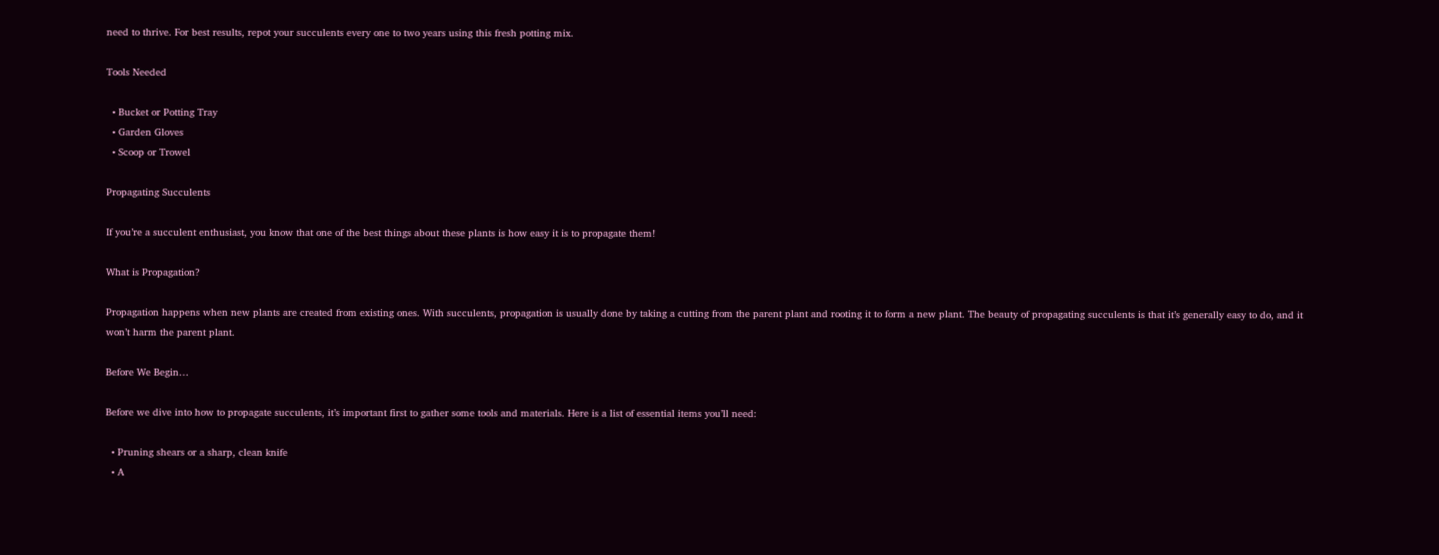need to thrive. For best results, repot your succulents every one to two years using this fresh potting mix.

Tools Needed

  • Bucket or Potting Tray
  • Garden Gloves
  • Scoop or Trowel

Propagating Succulents

If you’re a succulent enthusiast, you know that one of the best things about these plants is how easy it is to propagate them!

What is Propagation?

Propagation happens when new plants are created from existing ones. With succulents, propagation is usually done by taking a cutting from the parent plant and rooting it to form a new plant. The beauty of propagating succulents is that it’s generally easy to do, and it won’t harm the parent plant.

Before We Begin…

Before we dive into how to propagate succulents, it’s important first to gather some tools and materials. Here is a list of essential items you’ll need:

  • Pruning shears or a sharp, clean knife
  • A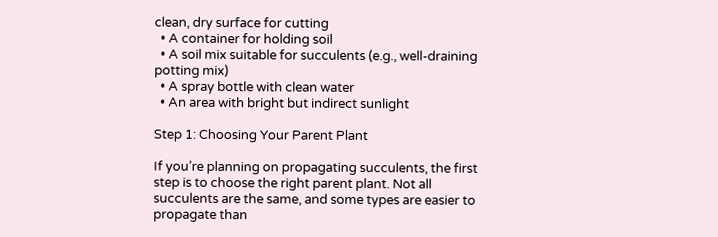clean, dry surface for cutting
  • A container for holding soil
  • A soil mix suitable for succulents (e.g., well-draining potting mix)
  • A spray bottle with clean water
  • An area with bright but indirect sunlight

Step 1: Choosing Your Parent Plant

If you’re planning on propagating succulents, the first step is to choose the right parent plant. Not all succulents are the same, and some types are easier to propagate than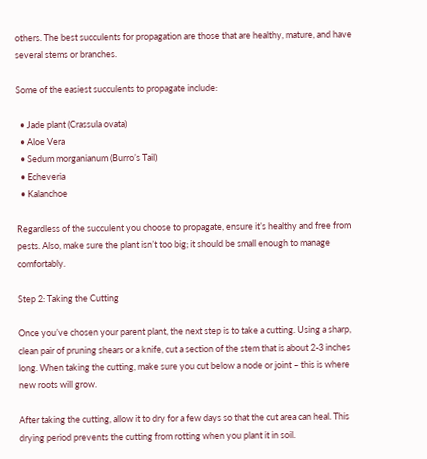others. The best succulents for propagation are those that are healthy, mature, and have several stems or branches.

Some of the easiest succulents to propagate include:

  • Jade plant (Crassula ovata)
  • Aloe Vera
  • Sedum morganianum (Burro’s Tail)
  • Echeveria
  • Kalanchoe

Regardless of the succulent you choose to propagate, ensure it’s healthy and free from pests. Also, make sure the plant isn’t too big; it should be small enough to manage comfortably.

Step 2: Taking the Cutting

Once you’ve chosen your parent plant, the next step is to take a cutting. Using a sharp, clean pair of pruning shears or a knife, cut a section of the stem that is about 2-3 inches long. When taking the cutting, make sure you cut below a node or joint – this is where new roots will grow.

After taking the cutting, allow it to dry for a few days so that the cut area can heal. This drying period prevents the cutting from rotting when you plant it in soil.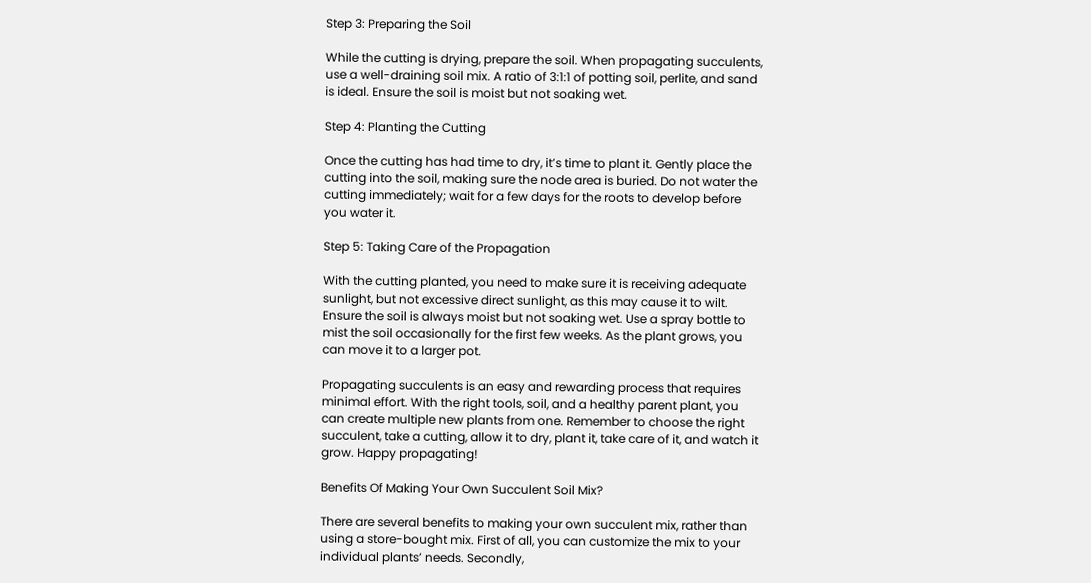Step 3: Preparing the Soil

While the cutting is drying, prepare the soil. When propagating succulents, use a well-draining soil mix. A ratio of 3:1:1 of potting soil, perlite, and sand is ideal. Ensure the soil is moist but not soaking wet.

Step 4: Planting the Cutting

Once the cutting has had time to dry, it’s time to plant it. Gently place the cutting into the soil, making sure the node area is buried. Do not water the cutting immediately; wait for a few days for the roots to develop before you water it.

Step 5: Taking Care of the Propagation

With the cutting planted, you need to make sure it is receiving adequate sunlight, but not excessive direct sunlight, as this may cause it to wilt. Ensure the soil is always moist but not soaking wet. Use a spray bottle to mist the soil occasionally for the first few weeks. As the plant grows, you can move it to a larger pot.

Propagating succulents is an easy and rewarding process that requires minimal effort. With the right tools, soil, and a healthy parent plant, you can create multiple new plants from one. Remember to choose the right succulent, take a cutting, allow it to dry, plant it, take care of it, and watch it grow. Happy propagating!

Benefits Of Making Your Own Succulent Soil Mix?

There are several benefits to making your own succulent mix, rather than using a store-bought mix. First of all, you can customize the mix to your individual plants’ needs. Secondly,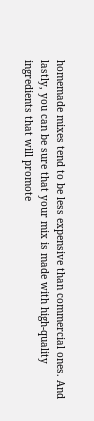homemade mixes tend to be less expensive than commercial ones. And lastly, you can be sure that your mix is made with high-quality ingredients that will promote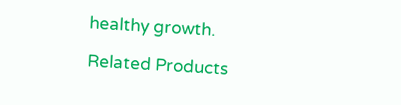healthy growth.

Related Products